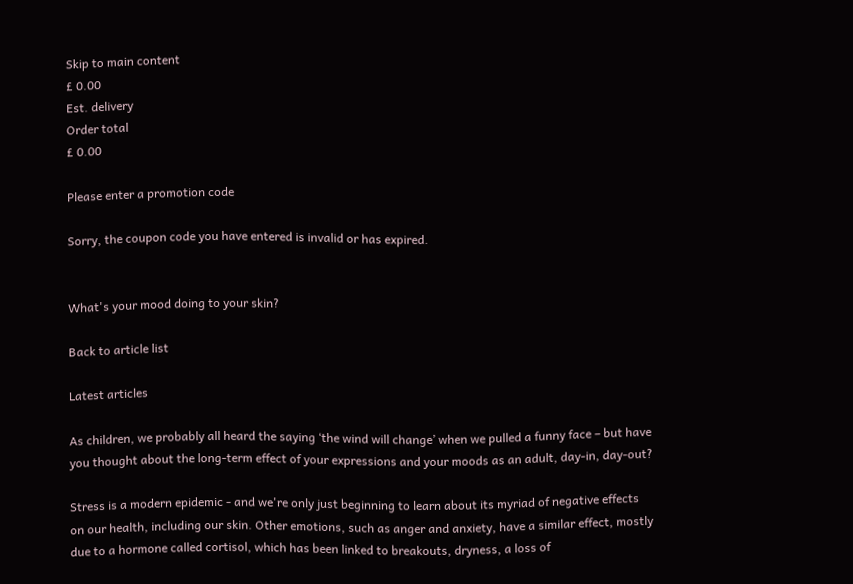Skip to main content
£ 0.00
Est. delivery
Order total
£ 0.00

Please enter a promotion code

Sorry, the coupon code you have entered is invalid or has expired.


What's your mood doing to your skin?

Back to article list

Latest articles

As children, we probably all heard the saying ‘the wind will change’ when we pulled a funny face – but have you thought about the long-term effect of your expressions and your moods as an adult, day-in, day-out?

Stress is a modern epidemic - and we're only just beginning to learn about its myriad of negative effects on our health, including our skin. Other emotions, such as anger and anxiety, have a similar effect, mostly due to a hormone called cortisol, which has been linked to breakouts, dryness, a loss of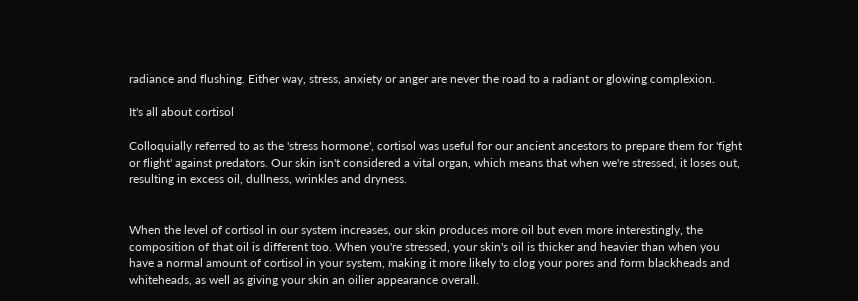radiance and flushing. Either way, stress, anxiety or anger are never the road to a radiant or glowing complexion.

It's all about cortisol

Colloquially referred to as the 'stress hormone', cortisol was useful for our ancient ancestors to prepare them for 'fight or flight' against predators. Our skin isn't considered a vital organ, which means that when we're stressed, it loses out, resulting in excess oil, dullness, wrinkles and dryness.


When the level of cortisol in our system increases, our skin produces more oil but even more interestingly, the composition of that oil is different too. When you're stressed, your skin's oil is thicker and heavier than when you have a normal amount of cortisol in your system, making it more likely to clog your pores and form blackheads and whiteheads, as well as giving your skin an oilier appearance overall.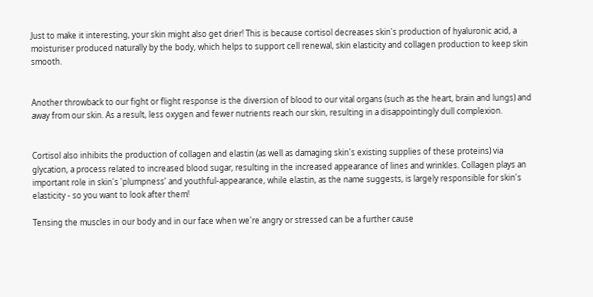Just to make it interesting, your skin might also get drier! This is because cortisol decreases skin's production of hyaluronic acid, a moisturiser produced naturally by the body, which helps to support cell renewal, skin elasticity and collagen production to keep skin smooth.


Another throwback to our fight or flight response is the diversion of blood to our vital organs (such as the heart, brain and lungs) and away from our skin. As a result, less oxygen and fewer nutrients reach our skin, resulting in a disappointingly dull complexion.


Cortisol also inhibits the production of collagen and elastin (as well as damaging skin's existing supplies of these proteins) via glycation, a process related to increased blood sugar, resulting in the increased appearance of lines and wrinkles. Collagen plays an important role in skin's 'plumpness' and youthful-appearance, while elastin, as the name suggests, is largely responsible for skin's elasticity - so you want to look after them!

Tensing the muscles in our body and in our face when we're angry or stressed can be a further cause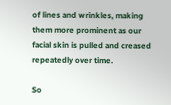of lines and wrinkles, making them more prominent as our facial skin is pulled and creased repeatedly over time.

So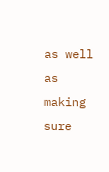as well as making sure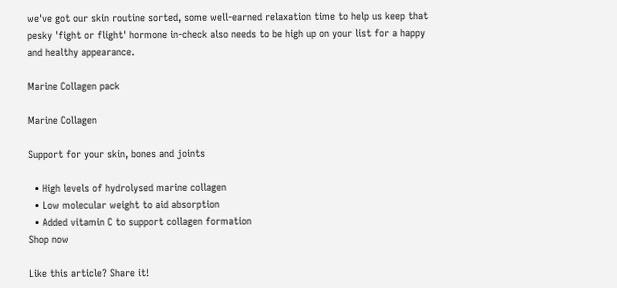we've got our skin routine sorted, some well-earned relaxation time to help us keep that pesky 'fight or flight' hormone in-check also needs to be high up on your list for a happy and healthy appearance.

Marine Collagen pack

Marine Collagen

Support for your skin, bones and joints

  • High levels of hydrolysed marine collagen
  • Low molecular weight to aid absorption
  • Added vitamin C to support collagen formation
Shop now

Like this article? Share it!